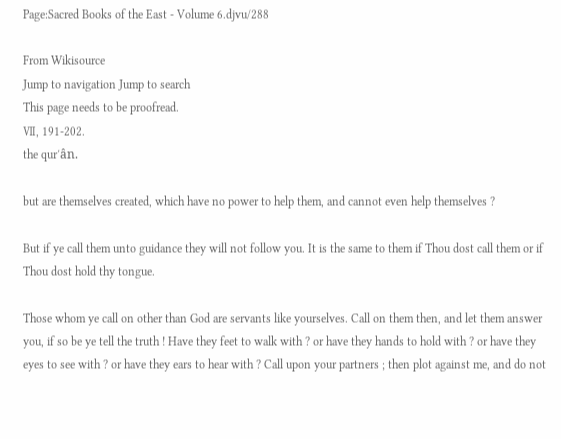Page:Sacred Books of the East - Volume 6.djvu/288

From Wikisource
Jump to navigation Jump to search
This page needs to be proofread.
Ⅶ, 191-202.
the qur′ân.

but are themselves created, which have no power to help them, and cannot even help themselves ?

But if ye call them unto guidance they will not follow you. It is the same to them if Thou dost call them or if Thou dost hold thy tongue.

Those whom ye call on other than God are servants like yourselves. Call on them then, and let them answer you, if so be ye tell the truth ! Have they feet to walk with ? or have they hands to hold with ? or have they eyes to see with ? or have they ears to hear with ? Call upon your partners ; then plot against me, and do not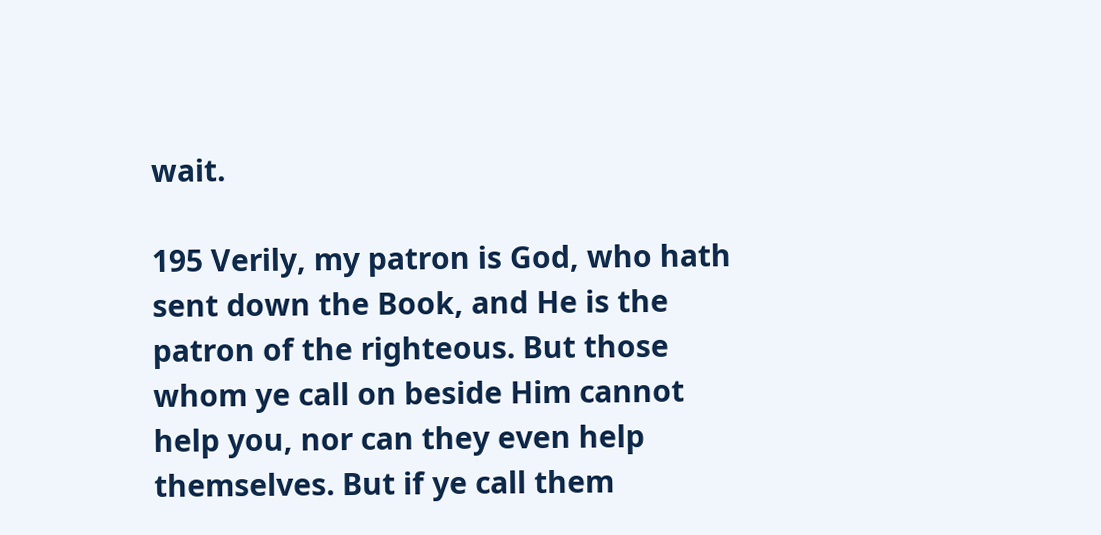wait.

195 Verily, my patron is God, who hath sent down the Book, and He is the patron of the righteous. But those whom ye call on beside Him cannot help you, nor can they even help themselves. But if ye call them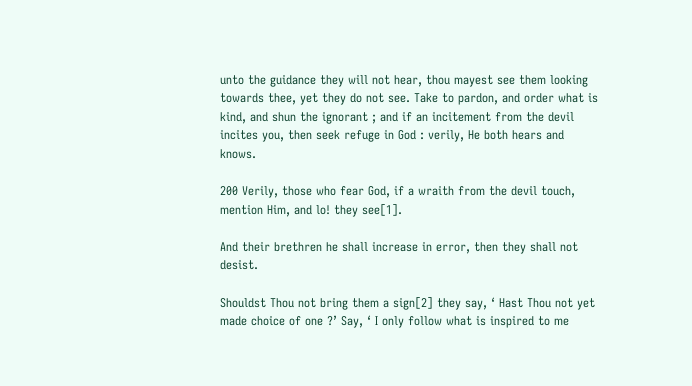unto the guidance they will not hear, thou mayest see them looking towards thee, yet they do not see. Take to pardon, and order what is kind, and shun the ignorant ; and if an incitement from the devil incites you, then seek refuge in God : verily, He both hears and knows.

200 Verily, those who fear God, if a wraith from the devil touch, mention Him, and lo! they see[1].

And their brethren he shall increase in error, then they shall not desist.

Shouldst Thou not bring them a sign[2] they say, ‘ Hast Thou not yet made choice of one ?’ Say, ‘ I only follow what is inspired to me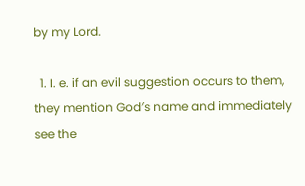by my Lord.

  1. I. e. if an evil suggestion occurs to them, they mention God′s name and immediately see the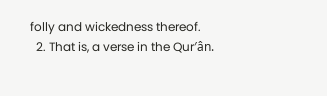folly and wickedness thereof.
  2. That is, a verse in the Qur′ân.